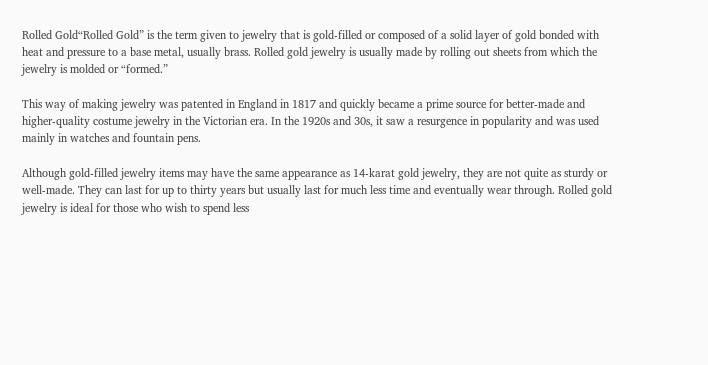Rolled Gold“Rolled Gold” is the term given to jewelry that is gold-filled or composed of a solid layer of gold bonded with heat and pressure to a base metal, usually brass. Rolled gold jewelry is usually made by rolling out sheets from which the jewelry is molded or “formed.”

This way of making jewelry was patented in England in 1817 and quickly became a prime source for better-made and higher-quality costume jewelry in the Victorian era. In the 1920s and 30s, it saw a resurgence in popularity and was used mainly in watches and fountain pens.

Although gold-filled jewelry items may have the same appearance as 14-karat gold jewelry, they are not quite as sturdy or well-made. They can last for up to thirty years but usually last for much less time and eventually wear through. Rolled gold jewelry is ideal for those who wish to spend less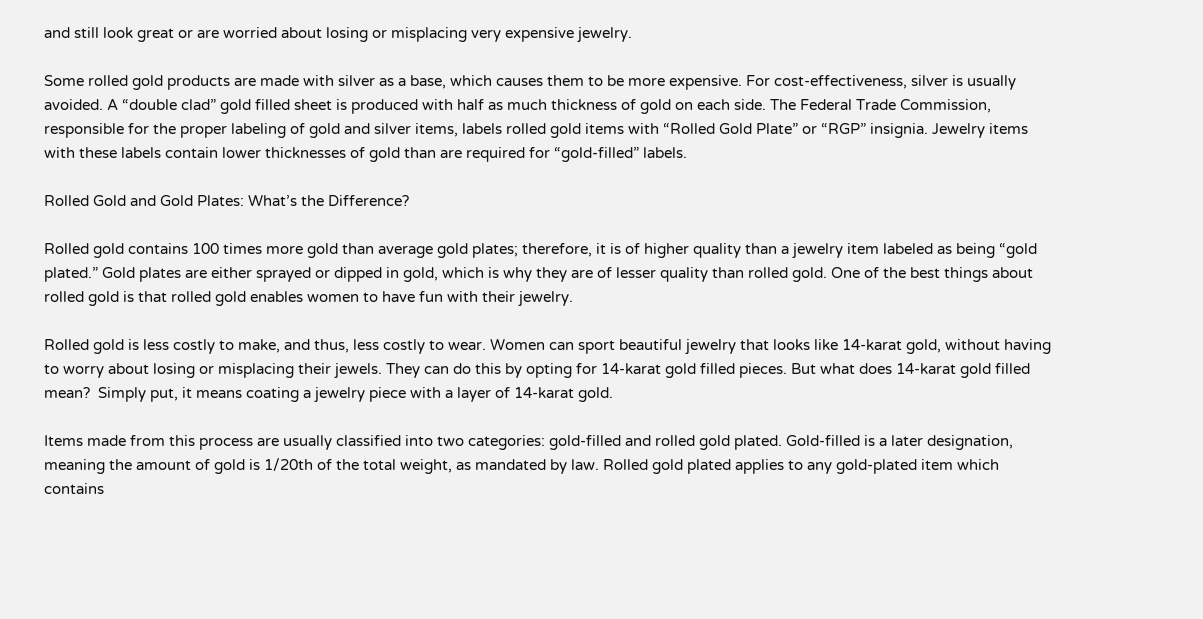and still look great or are worried about losing or misplacing very expensive jewelry.

Some rolled gold products are made with silver as a base, which causes them to be more expensive. For cost-effectiveness, silver is usually avoided. A “double clad” gold filled sheet is produced with half as much thickness of gold on each side. The Federal Trade Commission, responsible for the proper labeling of gold and silver items, labels rolled gold items with “Rolled Gold Plate” or “RGP” insignia. Jewelry items with these labels contain lower thicknesses of gold than are required for “gold-filled” labels.

Rolled Gold and Gold Plates: What’s the Difference?

Rolled gold contains 100 times more gold than average gold plates; therefore, it is of higher quality than a jewelry item labeled as being “gold plated.” Gold plates are either sprayed or dipped in gold, which is why they are of lesser quality than rolled gold. One of the best things about rolled gold is that rolled gold enables women to have fun with their jewelry.

Rolled gold is less costly to make, and thus, less costly to wear. Women can sport beautiful jewelry that looks like 14-karat gold, without having to worry about losing or misplacing their jewels. They can do this by opting for 14-karat gold filled pieces. But what does 14-karat gold filled mean?  Simply put, it means coating a jewelry piece with a layer of 14-karat gold.

Items made from this process are usually classified into two categories: gold-filled and rolled gold plated. Gold-filled is a later designation, meaning the amount of gold is 1/20th of the total weight, as mandated by law. Rolled gold plated applies to any gold-plated item which contains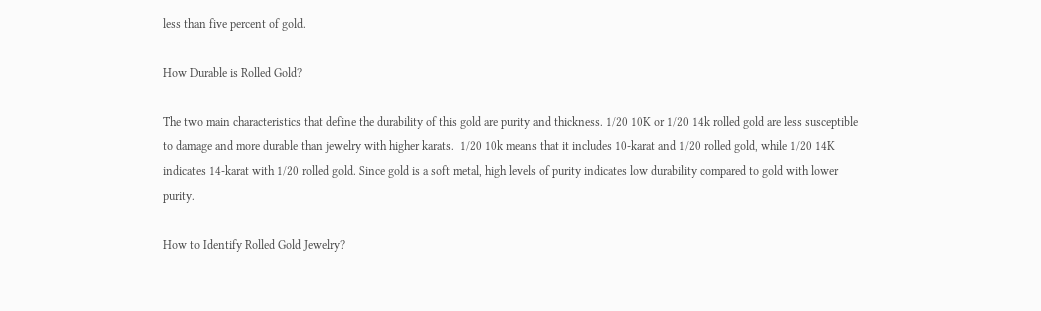less than five percent of gold.

How Durable is Rolled Gold?

The two main characteristics that define the durability of this gold are purity and thickness. 1/20 10K or 1/20 14k rolled gold are less susceptible to damage and more durable than jewelry with higher karats.  1/20 10k means that it includes 10-karat and 1/20 rolled gold, while 1/20 14K indicates 14-karat with 1/20 rolled gold. Since gold is a soft metal, high levels of purity indicates low durability compared to gold with lower purity.

How to Identify Rolled Gold Jewelry?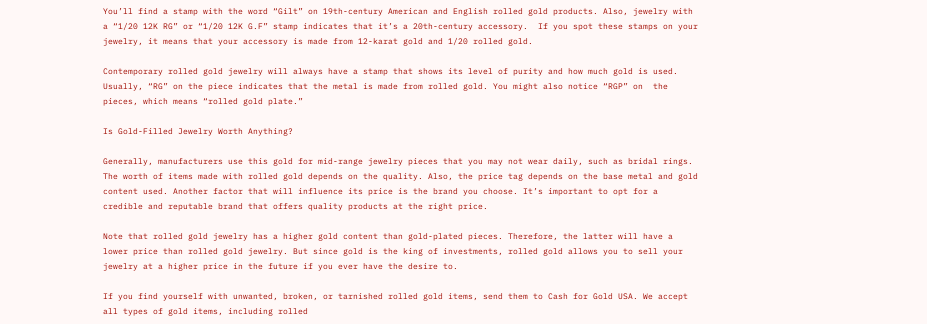You’ll find a stamp with the word “Gilt” on 19th-century American and English rolled gold products. Also, jewelry with a “1/20 12K RG” or “1/20 12K G.F” stamp indicates that it’s a 20th-century accessory.  If you spot these stamps on your jewelry, it means that your accessory is made from 12-karat gold and 1/20 rolled gold.

Contemporary rolled gold jewelry will always have a stamp that shows its level of purity and how much gold is used. Usually, “RG” on the piece indicates that the metal is made from rolled gold. You might also notice “RGP” on  the pieces, which means “rolled gold plate.”

Is Gold-Filled Jewelry Worth Anything?

Generally, manufacturers use this gold for mid-range jewelry pieces that you may not wear daily, such as bridal rings. The worth of items made with rolled gold depends on the quality. Also, the price tag depends on the base metal and gold content used. Another factor that will influence its price is the brand you choose. It’s important to opt for a credible and reputable brand that offers quality products at the right price.

Note that rolled gold jewelry has a higher gold content than gold-plated pieces. Therefore, the latter will have a lower price than rolled gold jewelry. But since gold is the king of investments, rolled gold allows you to sell your jewelry at a higher price in the future if you ever have the desire to.

If you find yourself with unwanted, broken, or tarnished rolled gold items, send them to Cash for Gold USA. We accept all types of gold items, including rolled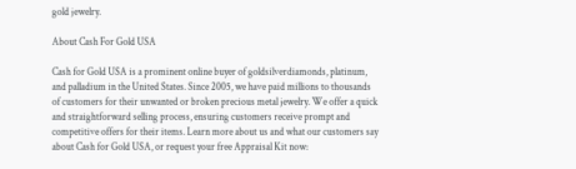gold jewelry.

About Cash For Gold USA

Cash for Gold USA is a prominent online buyer of goldsilverdiamonds, platinum, and palladium in the United States. Since 2005, we have paid millions to thousands of customers for their unwanted or broken precious metal jewelry. We offer a quick and straightforward selling process, ensuring customers receive prompt and competitive offers for their items. Learn more about us and what our customers say about Cash for Gold USA, or request your free Appraisal Kit now: